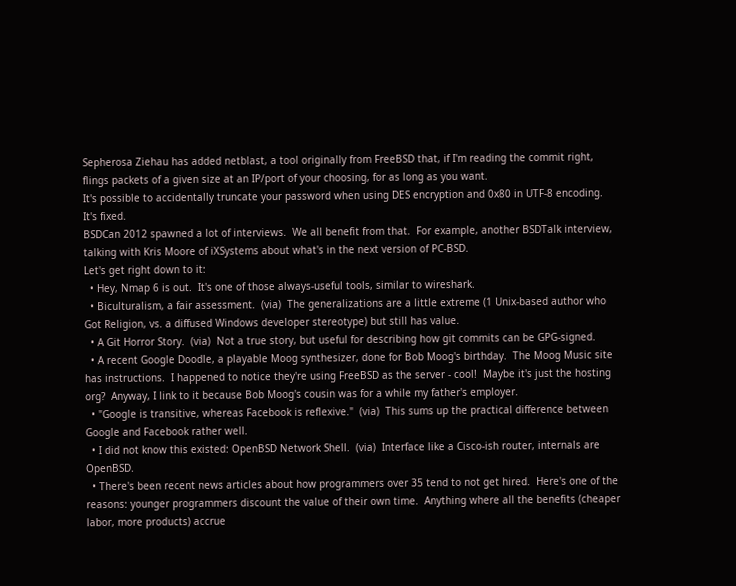Sepherosa Ziehau has added netblast, a tool originally from FreeBSD that, if I'm reading the commit right, flings packets of a given size at an IP/port of your choosing, for as long as you want.
It's possible to accidentally truncate your password when using DES encryption and 0x80 in UTF-8 encoding.  It's fixed.
BSDCan 2012 spawned a lot of interviews.  We all benefit from that.  For example, another BSDTalk interview, talking with Kris Moore of iXSystems about what's in the next version of PC-BSD.
Let's get right down to it:
  • Hey, Nmap 6 is out.  It's one of those always-useful tools, similar to wireshark.
  • Biculturalism, a fair assessment.  (via)  The generalizations are a little extreme (1 Unix-based author who Got Religion, vs. a diffused Windows developer stereotype) but still has value.
  • A Git Horror Story.  (via)  Not a true story, but useful for describing how git commits can be GPG-signed.
  • A recent Google Doodle, a playable Moog synthesizer, done for Bob Moog's birthday.  The Moog Music site has instructions.  I happened to notice they're using FreeBSD as the server - cool!  Maybe it's just the hosting org?  Anyway, I link to it because Bob Moog's cousin was for a while my father's employer.
  • "Google is transitive, whereas Facebook is reflexive."  (via)  This sums up the practical difference between Google and Facebook rather well.
  • I did not know this existed: OpenBSD Network Shell.  (via)  Interface like a Cisco-ish router, internals are OpenBSD.
  • There's been recent news articles about how programmers over 35 tend to not get hired.  Here's one of the reasons: younger programmers discount the value of their own time.  Anything where all the benefits (cheaper labor, more products) accrue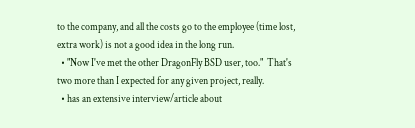to the company, and all the costs go to the employee (time lost, extra work) is not a good idea in the long run.
  • "Now I've met the other DragonFly BSD user, too."  That's two more than I expected for any given project, really.
  • has an extensive interview/article about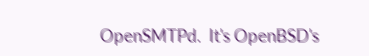OpenSMTPd.  It's OpenBSD's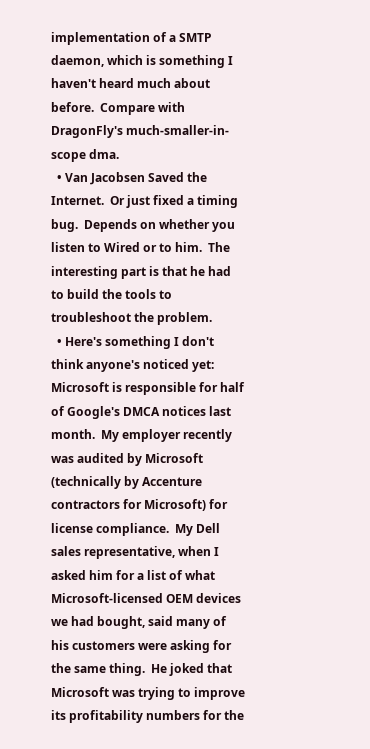implementation of a SMTP daemon, which is something I haven't heard much about before.  Compare with DragonFly's much-smaller-in-scope dma.
  • Van Jacobsen Saved the Internet.  Or just fixed a timing bug.  Depends on whether you listen to Wired or to him.  The interesting part is that he had to build the tools to troubleshoot the problem.
  • Here's something I don't think anyone's noticed yet: Microsoft is responsible for half of Google's DMCA notices last month.  My employer recently was audited by Microsoft (technically by Accenture contractors for Microsoft) for license compliance.  My Dell sales representative, when I asked him for a list of what Microsoft-licensed OEM devices we had bought, said many of his customers were asking for the same thing.  He joked that Microsoft was trying to improve its profitability numbers for the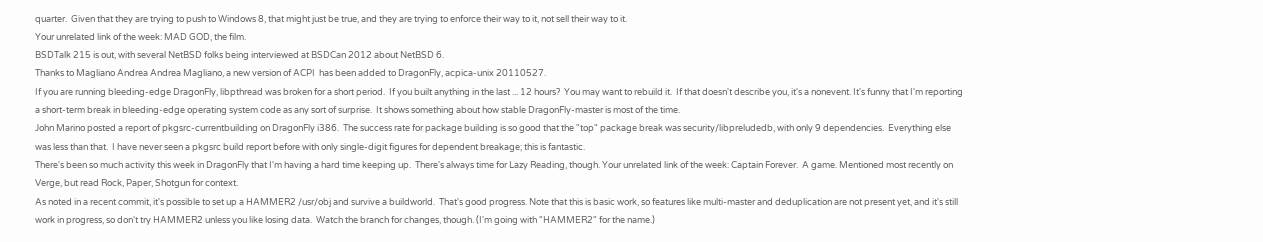quarter.  Given that they are trying to push to Windows 8, that might just be true, and they are trying to enforce their way to it, not sell their way to it.
Your unrelated link of the week: MAD GOD, the film.
BSDTalk 215 is out, with several NetBSD folks being interviewed at BSDCan 2012 about NetBSD 6.
Thanks to Magliano Andrea Andrea Magliano, a new version of ACPI  has been added to DragonFly, acpica-unix 20110527.
If you are running bleeding-edge DragonFly, libpthread was broken for a short period.  If you built anything in the last ... 12 hours?  You may want to rebuild it.  If that doesn't describe you, it's a nonevent. It's funny that I'm reporting a short-term break in bleeding-edge operating system code as any sort of surprise.  It shows something about how stable DragonFly-master is most of the time.
John Marino posted a report of pkgsrc-currentbuilding on DragonFly i386.  The success rate for package building is so good that the "top" package break was security/libpreludedb, with only 9 dependencies.  Everything else was less than that.  I have never seen a pkgsrc build report before with only single-digit figures for dependent breakage; this is fantastic.
There's been so much activity this week in DragonFly that I'm having a hard time keeping up.  There's always time for Lazy Reading, though. Your unrelated link of the week: Captain Forever.  A game. Mentioned most recently on Verge, but read Rock, Paper, Shotgun for context.
As noted in a recent commit, it's possible to set up a HAMMER2 /usr/obj and survive a buildworld.  That's good progress. Note that this is basic work, so features like multi-master and deduplication are not present yet, and it's still work in progress, so don't try HAMMER2 unless you like losing data.  Watch the branch for changes, though. (I'm going with "HAMMER2" for the name.)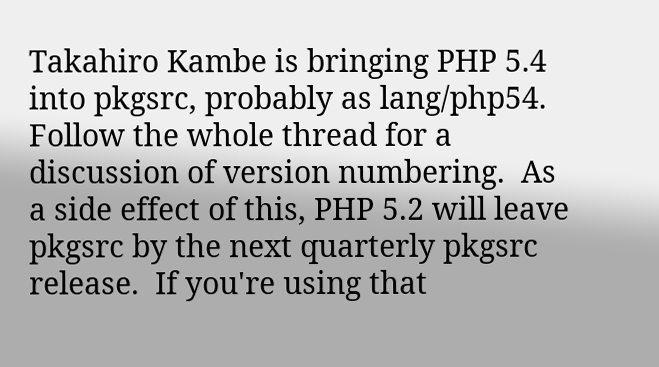Takahiro Kambe is bringing PHP 5.4 into pkgsrc, probably as lang/php54.  Follow the whole thread for a discussion of version numbering.  As a side effect of this, PHP 5.2 will leave pkgsrc by the next quarterly pkgsrc release.  If you're using that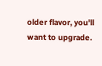older flavor, you'll want to upgrade.